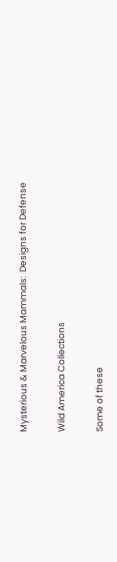Mysterious & Marvelous Mammals:  Designs for Defense

Wild America Collections

Some of these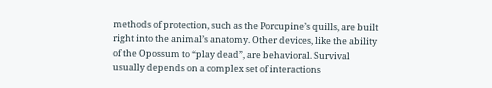methods of protection, such as the Porcupine’s quills, are built right into the animal’s anatomy. Other devices, like the ability of the Opossum to “play dead”, are behavioral. Survival usually depends on a complex set of interactions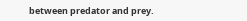between predator and prey.